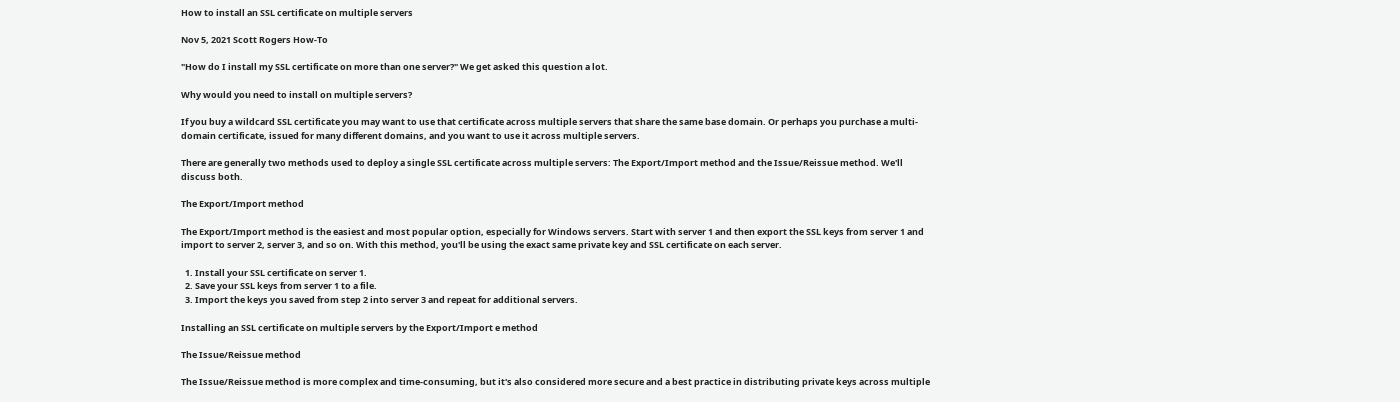How to install an SSL certificate on multiple servers

Nov 5, 2021 Scott Rogers How-To

"How do I install my SSL certificate on more than one server?" We get asked this question a lot.

Why would you need to install on multiple servers?

If you buy a wildcard SSL certificate you may want to use that certificate across multiple servers that share the same base domain. Or perhaps you purchase a multi-domain certificate, issued for many different domains, and you want to use it across multiple servers.

There are generally two methods used to deploy a single SSL certificate across multiple servers: The Export/Import method and the Issue/Reissue method. We'll discuss both.

The Export/Import method

The Export/Import method is the easiest and most popular option, especially for Windows servers. Start with server 1 and then export the SSL keys from server 1 and import to server 2, server 3, and so on. With this method, you'll be using the exact same private key and SSL certificate on each server.

  1. Install your SSL certificate on server 1.
  2. Save your SSL keys from server 1 to a file.
  3. Import the keys you saved from step 2 into server 3 and repeat for additional servers.

Installing an SSL certificate on multiple servers by the Export/Import e method

The Issue/Reissue method

The Issue/Reissue method is more complex and time-consuming, but it's also considered more secure and a best practice in distributing private keys across multiple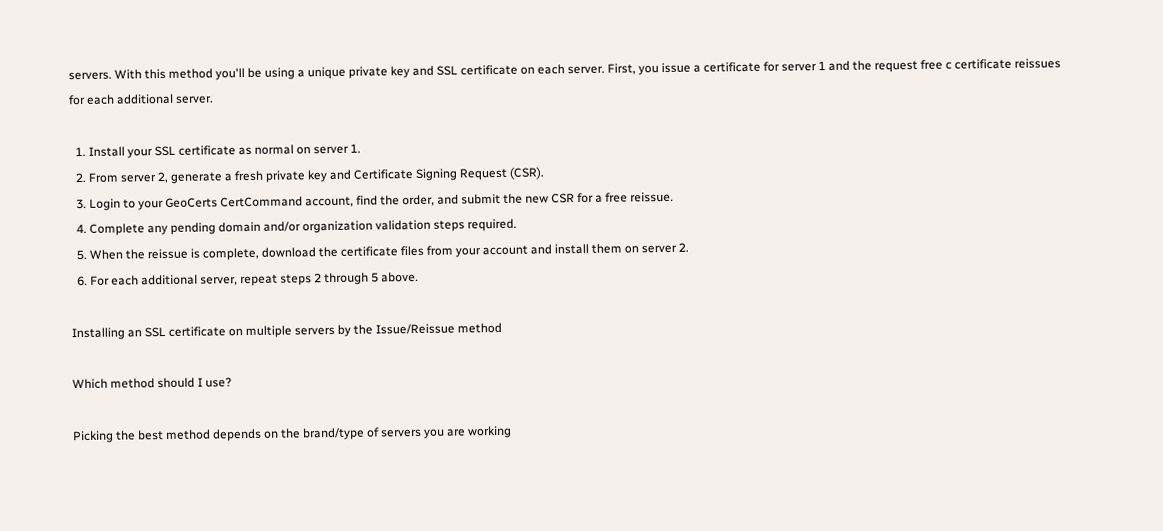servers. With this method you'll be using a unique private key and SSL certificate on each server. First, you issue a certificate for server 1 and the request free c certificate reissues for each additional server.

  1. Install your SSL certificate as normal on server 1.
  2. From server 2, generate a fresh private key and Certificate Signing Request (CSR).
  3. Login to your GeoCerts CertCommand account, find the order, and submit the new CSR for a free reissue.
  4. Complete any pending domain and/or organization validation steps required.
  5. When the reissue is complete, download the certificate files from your account and install them on server 2.
  6. For each additional server, repeat steps 2 through 5 above.

Installing an SSL certificate on multiple servers by the Issue/Reissue method

Which method should I use?

Picking the best method depends on the brand/type of servers you are working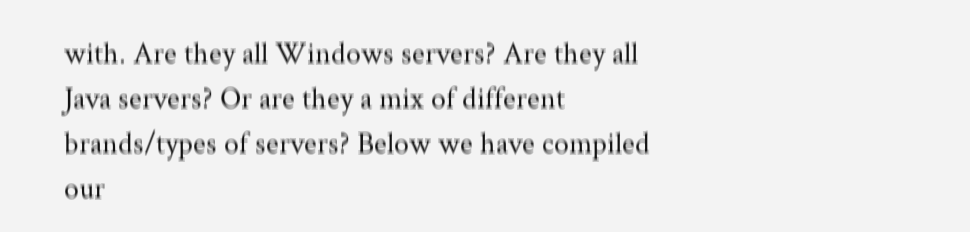with. Are they all Windows servers? Are they all Java servers? Or are they a mix of different brands/types of servers? Below we have compiled our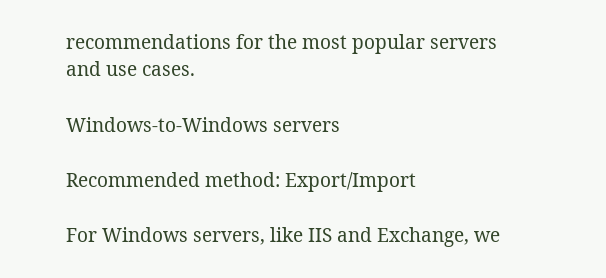recommendations for the most popular servers and use cases.

Windows-to-Windows servers

Recommended method: Export/Import

For Windows servers, like IIS and Exchange, we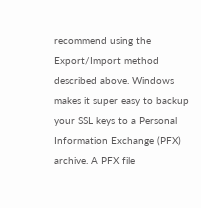recommend using the Export/Import method described above. Windows makes it super easy to backup your SSL keys to a Personal Information Exchange (PFX) archive. A PFX file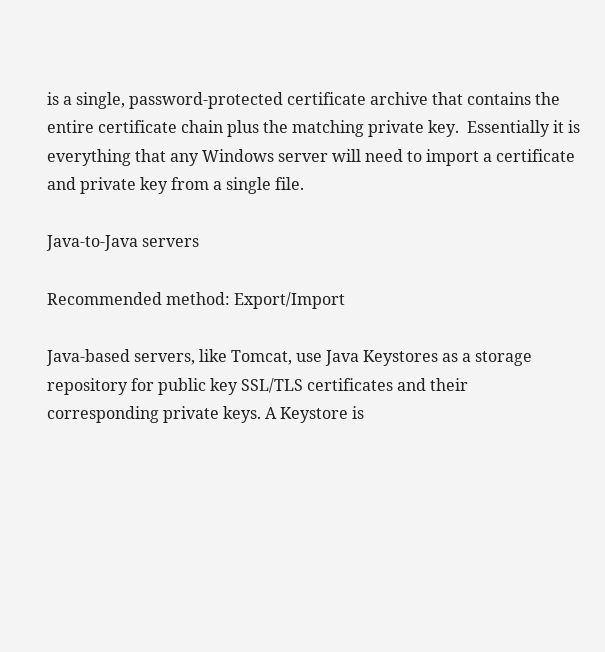is a single, password-protected certificate archive that contains the entire certificate chain plus the matching private key.  Essentially it is everything that any Windows server will need to import a certificate and private key from a single file.

Java-to-Java servers

Recommended method: Export/Import

Java-based servers, like Tomcat, use Java Keystores as a storage repository for public key SSL/TLS certificates and their corresponding private keys. A Keystore is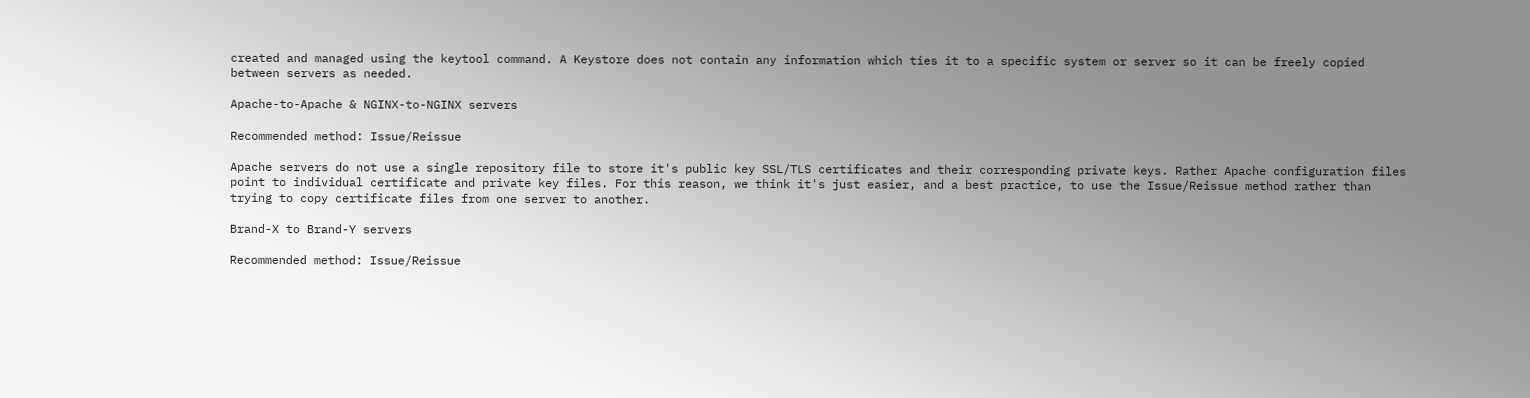created and managed using the keytool command. A Keystore does not contain any information which ties it to a specific system or server so it can be freely copied between servers as needed.

Apache-to-Apache & NGINX-to-NGINX servers

Recommended method: Issue/Reissue

Apache servers do not use a single repository file to store it's public key SSL/TLS certificates and their corresponding private keys. Rather Apache configuration files point to individual certificate and private key files. For this reason, we think it's just easier, and a best practice, to use the Issue/Reissue method rather than trying to copy certificate files from one server to another.

Brand-X to Brand-Y servers

Recommended method: Issue/Reissue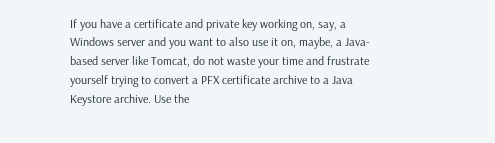If you have a certificate and private key working on, say, a Windows server and you want to also use it on, maybe, a Java-based server like Tomcat, do not waste your time and frustrate yourself trying to convert a PFX certificate archive to a Java Keystore archive. Use the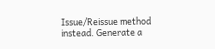Issue/Reissue method instead. Generate a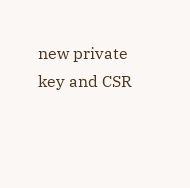new private key and CSR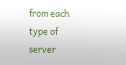from each type of server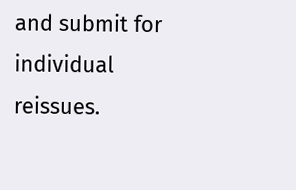and submit for individual reissues.